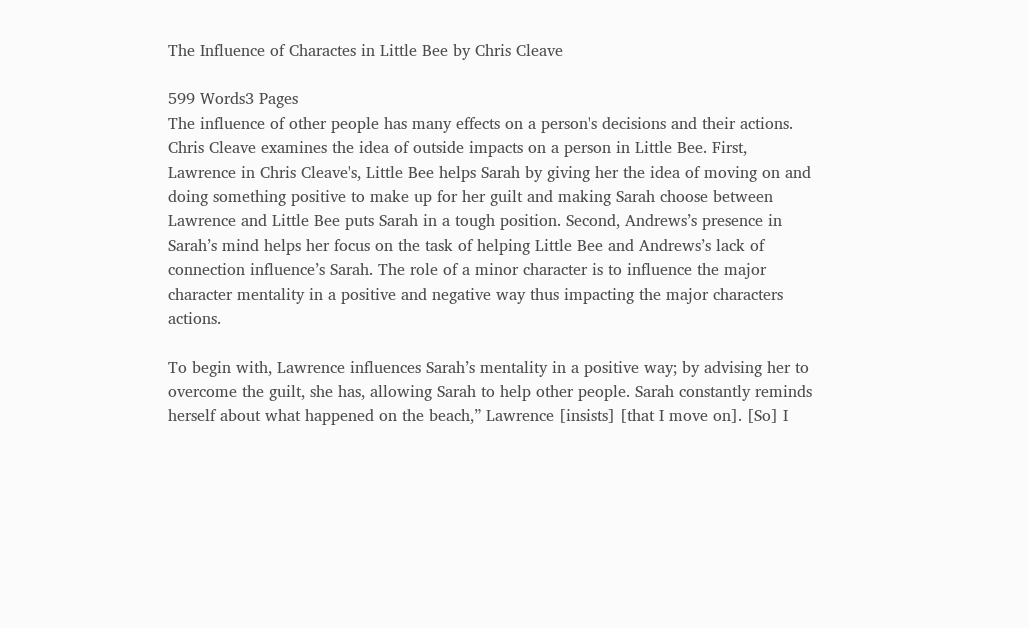The Influence of Charactes in Little Bee by Chris Cleave

599 Words3 Pages
The influence of other people has many effects on a person's decisions and their actions. Chris Cleave examines the idea of outside impacts on a person in Little Bee. First, Lawrence in Chris Cleave's, Little Bee helps Sarah by giving her the idea of moving on and doing something positive to make up for her guilt and making Sarah choose between Lawrence and Little Bee puts Sarah in a tough position. Second, Andrews’s presence in Sarah’s mind helps her focus on the task of helping Little Bee and Andrews’s lack of connection influence’s Sarah. The role of a minor character is to influence the major character mentality in a positive and negative way thus impacting the major characters actions.

To begin with, Lawrence influences Sarah’s mentality in a positive way; by advising her to overcome the guilt, she has, allowing Sarah to help other people. Sarah constantly reminds herself about what happened on the beach,” Lawrence [insists] [that I move on]. [So] I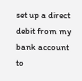set up a direct debit from my bank account to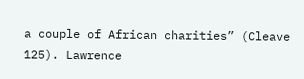a couple of African charities” (Cleave 125). Lawrence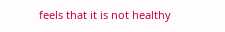feels that it is not healthy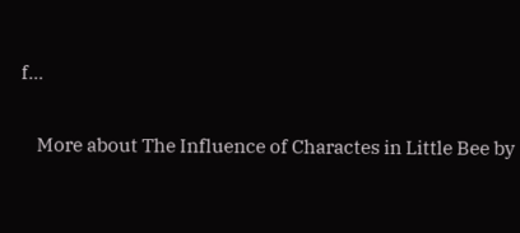f...

    More about The Influence of Charactes in Little Bee by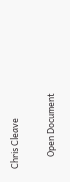Chris Cleave

      Open Document